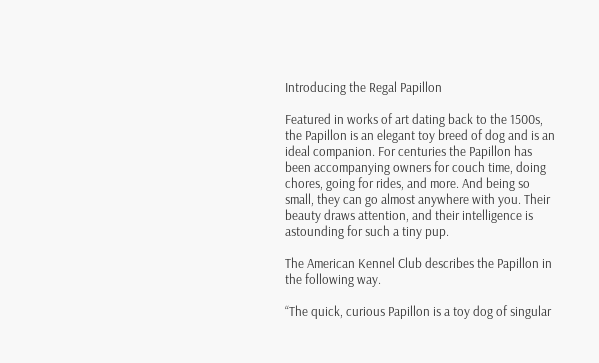Introducing the Regal Papillon

Featured in works of art dating back to the 1500s, the Papillon is an elegant toy breed of dog and is an ideal companion. For centuries the Papillon has been accompanying owners for couch time, doing chores, going for rides, and more. And being so small, they can go almost anywhere with you. Their beauty draws attention, and their intelligence is astounding for such a tiny pup.

The American Kennel Club describes the Papillon in the following way.

“The quick, curious Papillon is a toy dog of singular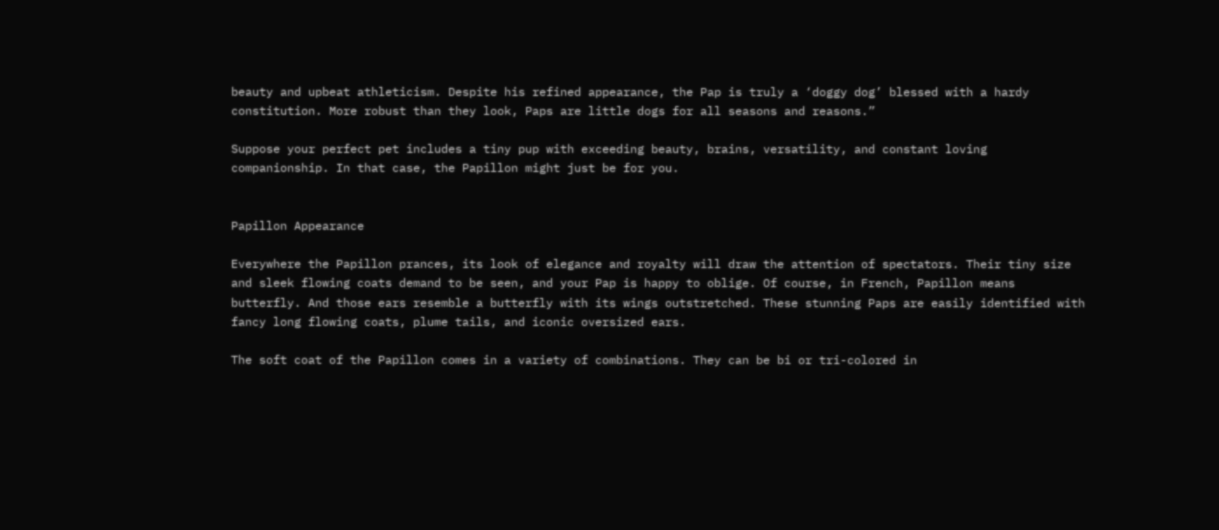beauty and upbeat athleticism. Despite his refined appearance, the Pap is truly a ‘doggy dog’ blessed with a hardy constitution. More robust than they look, Paps are little dogs for all seasons and reasons.”

Suppose your perfect pet includes a tiny pup with exceeding beauty, brains, versatility, and constant loving companionship. In that case, the Papillon might just be for you.


Papillon Appearance

Everywhere the Papillon prances, its look of elegance and royalty will draw the attention of spectators. Their tiny size and sleek flowing coats demand to be seen, and your Pap is happy to oblige. Of course, in French, Papillon means butterfly. And those ears resemble a butterfly with its wings outstretched. These stunning Paps are easily identified with fancy long flowing coats, plume tails, and iconic oversized ears.

The soft coat of the Papillon comes in a variety of combinations. They can be bi or tri-colored in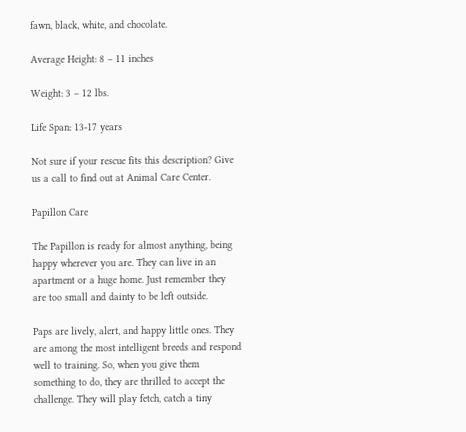fawn, black, white, and chocolate.

Average Height: 8 – 11 inches

Weight: 3 – 12 lbs.

Life Span: 13-17 years

Not sure if your rescue fits this description? Give us a call to find out at Animal Care Center.

Papillon Care

The Papillon is ready for almost anything, being happy wherever you are. They can live in an apartment or a huge home. Just remember they are too small and dainty to be left outside.

Paps are lively, alert, and happy little ones. They are among the most intelligent breeds and respond well to training. So, when you give them something to do, they are thrilled to accept the challenge. They will play fetch, catch a tiny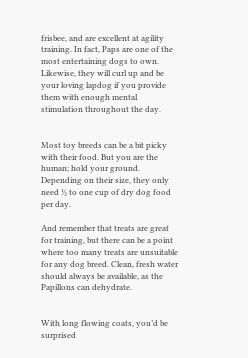frisbee, and are excellent at agility training. In fact, Paps are one of the most entertaining dogs to own. Likewise, they will curl up and be your loving lapdog if you provide them with enough mental stimulation throughout the day.


Most toy breeds can be a bit picky with their food. But you are the human; hold your ground. Depending on their size, they only need ½ to one cup of dry dog food per day.

And remember that treats are great for training, but there can be a point where too many treats are unsuitable for any dog breed. Clean, fresh water should always be available, as the Papillons can dehydrate.


With long flowing coats, you’d be surprised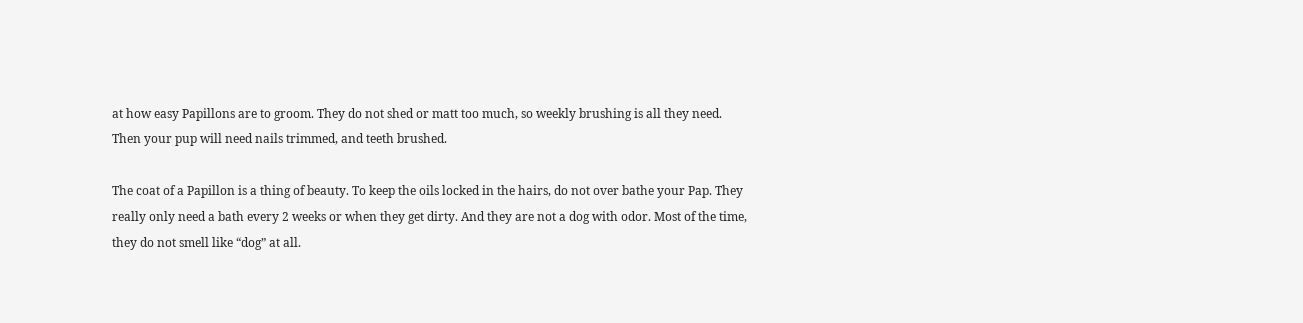at how easy Papillons are to groom. They do not shed or matt too much, so weekly brushing is all they need. Then your pup will need nails trimmed, and teeth brushed.

The coat of a Papillon is a thing of beauty. To keep the oils locked in the hairs, do not over bathe your Pap. They really only need a bath every 2 weeks or when they get dirty. And they are not a dog with odor. Most of the time, they do not smell like “dog” at all.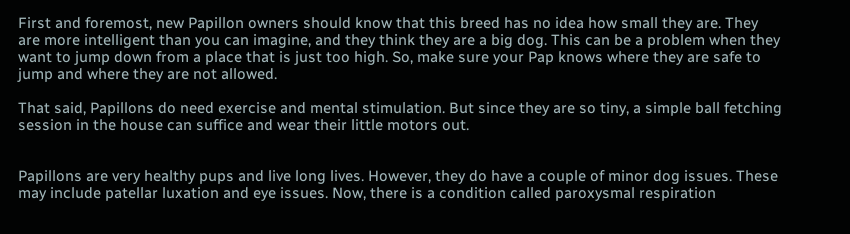First and foremost, new Papillon owners should know that this breed has no idea how small they are. They are more intelligent than you can imagine, and they think they are a big dog. This can be a problem when they want to jump down from a place that is just too high. So, make sure your Pap knows where they are safe to jump and where they are not allowed.

That said, Papillons do need exercise and mental stimulation. But since they are so tiny, a simple ball fetching session in the house can suffice and wear their little motors out.


Papillons are very healthy pups and live long lives. However, they do have a couple of minor dog issues. These may include patellar luxation and eye issues. Now, there is a condition called paroxysmal respiration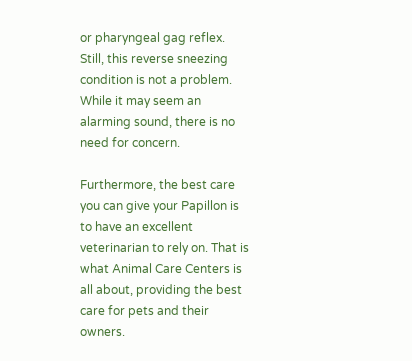or pharyngeal gag reflex. Still, this reverse sneezing condition is not a problem. While it may seem an alarming sound, there is no need for concern.

Furthermore, the best care you can give your Papillon is to have an excellent veterinarian to rely on. That is what Animal Care Centers is all about, providing the best care for pets and their owners.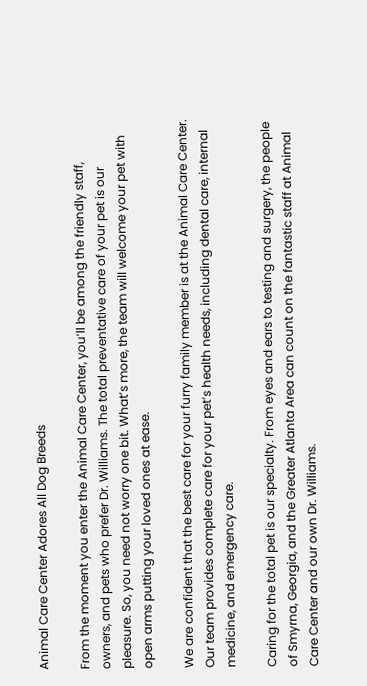Animal Care Center Adores All Dog Breeds

From the moment you enter the Animal Care Center, you’ll be among the friendly staff, owners, and pets who prefer Dr. Williams. The total preventative care of your pet is our pleasure. So, you need not worry one bit. What’s more, the team will welcome your pet with open arms putting your loved ones at ease.

We are confident that the best care for your furry family member is at the Animal Care Center. Our team provides complete care for your pet’s health needs, including dental care, internal medicine, and emergency care.

Caring for the total pet is our specialty. From eyes and ears to testing and surgery, the people of Smyrna, Georgia, and the Greater Atlanta Area can count on the fantastic staff at Animal Care Center and our own Dr. Williams.